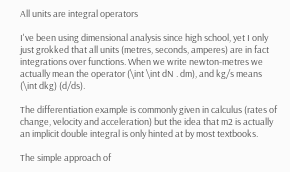All units are integral operators

I've been using dimensional analysis since high school, yet I only just grokked that all units (metres, seconds, amperes) are in fact integrations over functions. When we write newton-metres we actually mean the operator (\int \int dN . dm), and kg/s means (\int dkg) (d/ds).

The differentiation example is commonly given in calculus (rates of change, velocity and acceleration) but the idea that m2 is actually an implicit double integral is only hinted at by most textbooks.

The simple approach of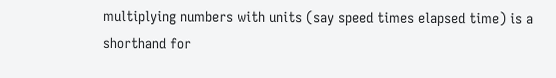multiplying numbers with units (say speed times elapsed time) is a shorthand for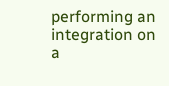performing an integration on a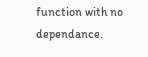function with no dependance.